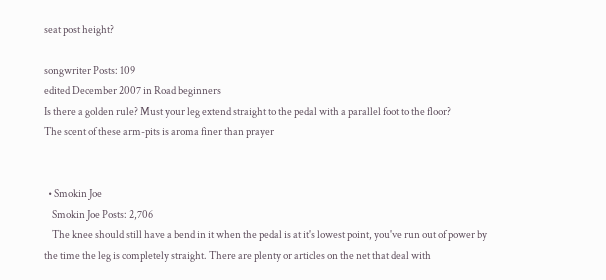seat post height?

songwriter Posts: 109
edited December 2007 in Road beginners
Is there a golden rule? Must your leg extend straight to the pedal with a parallel foot to the floor?
The scent of these arm-pits is aroma finer than prayer


  • Smokin Joe
    Smokin Joe Posts: 2,706
    The knee should still have a bend in it when the pedal is at it's lowest point, you've run out of power by the time the leg is completely straight. There are plenty or articles on the net that deal with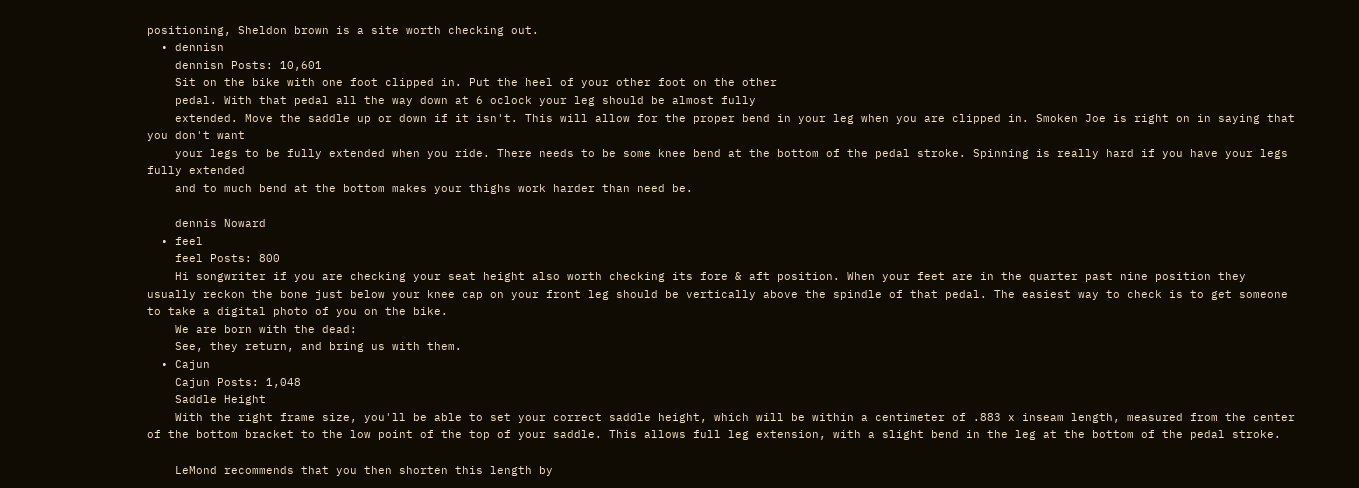positioning, Sheldon brown is a site worth checking out.
  • dennisn
    dennisn Posts: 10,601
    Sit on the bike with one foot clipped in. Put the heel of your other foot on the other
    pedal. With that pedal all the way down at 6 oclock your leg should be almost fully
    extended. Move the saddle up or down if it isn't. This will allow for the proper bend in your leg when you are clipped in. Smoken Joe is right on in saying that you don't want
    your legs to be fully extended when you ride. There needs to be some knee bend at the bottom of the pedal stroke. Spinning is really hard if you have your legs fully extended
    and to much bend at the bottom makes your thighs work harder than need be.

    dennis Noward
  • feel
    feel Posts: 800
    Hi songwriter if you are checking your seat height also worth checking its fore & aft position. When your feet are in the quarter past nine position they usually reckon the bone just below your knee cap on your front leg should be vertically above the spindle of that pedal. The easiest way to check is to get someone to take a digital photo of you on the bike.
    We are born with the dead:
    See, they return, and bring us with them.
  • Cajun
    Cajun Posts: 1,048
    Saddle Height
    With the right frame size, you'll be able to set your correct saddle height, which will be within a centimeter of .883 x inseam length, measured from the center of the bottom bracket to the low point of the top of your saddle. This allows full leg extension, with a slight bend in the leg at the bottom of the pedal stroke.

    LeMond recommends that you then shorten this length by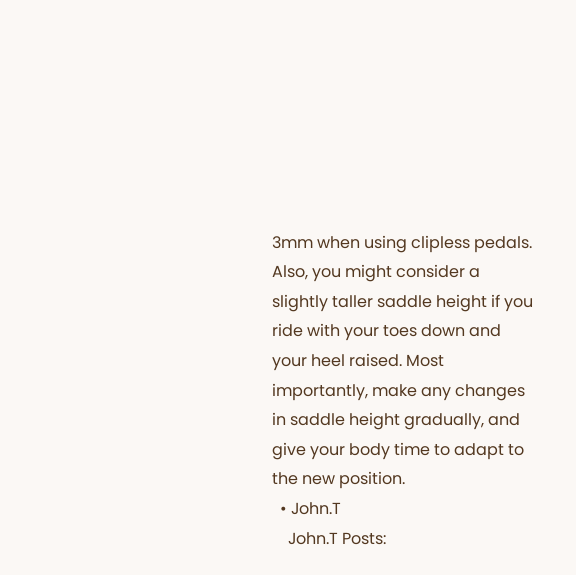3mm when using clipless pedals. Also, you might consider a slightly taller saddle height if you ride with your toes down and your heel raised. Most importantly, make any changes in saddle height gradually, and give your body time to adapt to the new position.
  • John.T
    John.T Posts: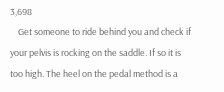3,698
    Get someone to ride behind you and check if your pelvis is rocking on the saddle. If so it is too high. The heel on the pedal method is a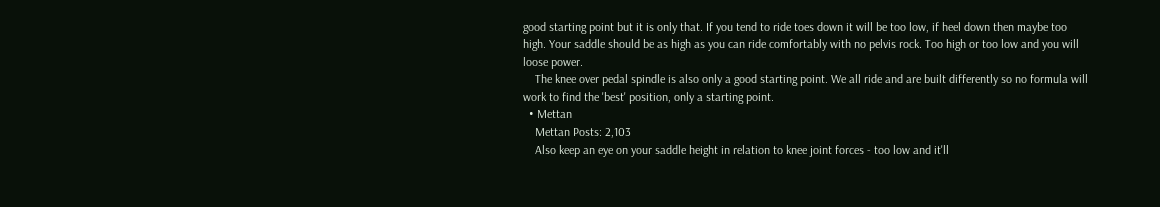good starting point but it is only that. If you tend to ride toes down it will be too low, if heel down then maybe too high. Your saddle should be as high as you can ride comfortably with no pelvis rock. Too high or too low and you will loose power.
    The knee over pedal spindle is also only a good starting point. We all ride and are built differently so no formula will work to find the 'best' position, only a starting point.
  • Mettan
    Mettan Posts: 2,103
    Also keep an eye on your saddle height in relation to knee joint forces - too low and it'll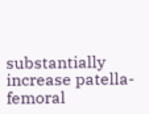substantially increase patella-femoral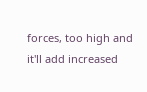forces, too high and it'll add increased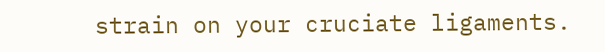strain on your cruciate ligaments.